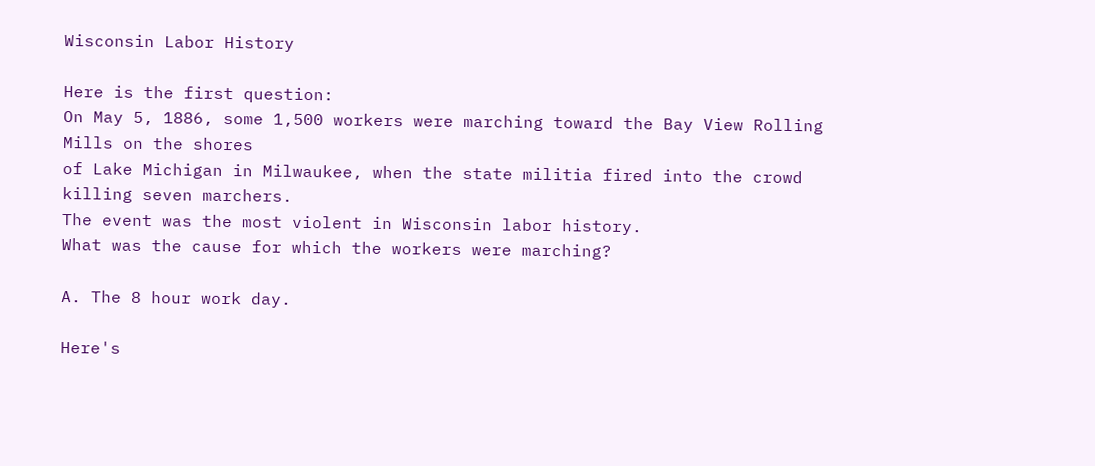Wisconsin Labor History

Here is the first question:
On May 5, 1886, some 1,500 workers were marching toward the Bay View Rolling Mills on the shores
of Lake Michigan in Milwaukee, when the state militia fired into the crowd killing seven marchers.
The event was the most violent in Wisconsin labor history.
What was the cause for which the workers were marching?

A. The 8 hour work day.

Here's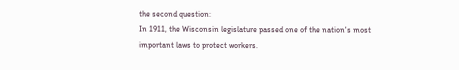the second question:
In 1911, the Wisconsin legislature passed one of the nation's most important laws to protect workers.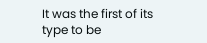It was the first of its type to be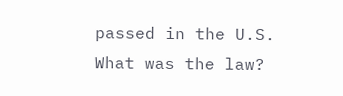passed in the U.S.
What was the law?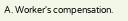A. Worker's compensation.